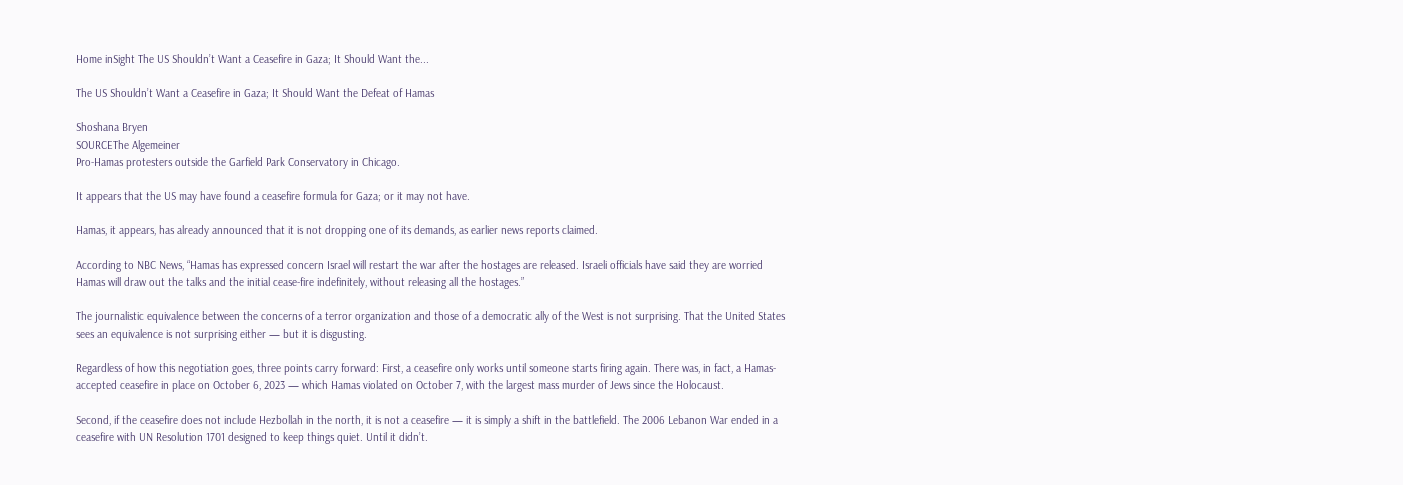Home inSight The US Shouldn’t Want a Ceasefire in Gaza; It Should Want the...

The US Shouldn’t Want a Ceasefire in Gaza; It Should Want the Defeat of Hamas

Shoshana Bryen
SOURCEThe Algemeiner
Pro-Hamas protesters outside the Garfield Park Conservatory in Chicago.

It appears that the US may have found a ceasefire formula for Gaza; or it may not have.

Hamas, it appears, has already announced that it is not dropping one of its demands, as earlier news reports claimed.

According to NBC News, “Hamas has expressed concern Israel will restart the war after the hostages are released. Israeli officials have said they are worried Hamas will draw out the talks and the initial cease-fire indefinitely, without releasing all the hostages.”

The journalistic equivalence between the concerns of a terror organization and those of a democratic ally of the West is not surprising. That the United States sees an equivalence is not surprising either — but it is disgusting.

Regardless of how this negotiation goes, three points carry forward: First, a ceasefire only works until someone starts firing again. There was, in fact, a Hamas-accepted ceasefire in place on October 6, 2023 — which Hamas violated on October 7, with the largest mass murder of Jews since the Holocaust.

Second, if the ceasefire does not include Hezbollah in the north, it is not a ceasefire — it is simply a shift in the battlefield. The 2006 Lebanon War ended in a ceasefire with UN Resolution 1701 designed to keep things quiet. Until it didn’t.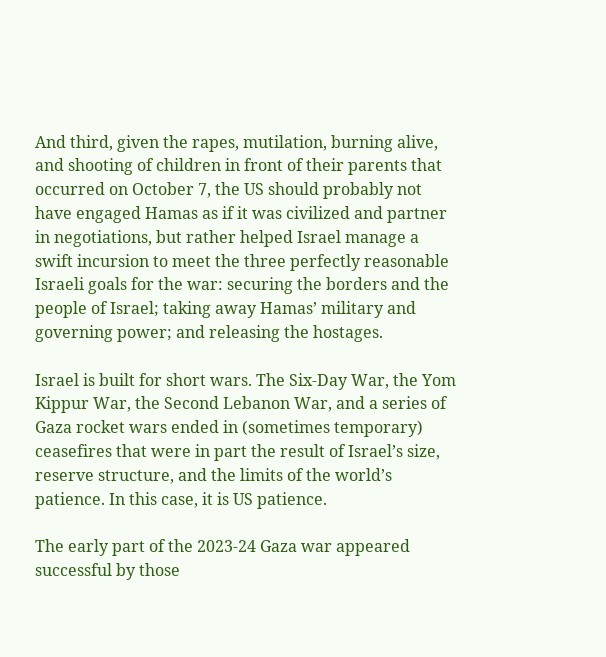And third, given the rapes, mutilation, burning alive, and shooting of children in front of their parents that occurred on October 7, the US should probably not have engaged Hamas as if it was civilized and partner in negotiations, but rather helped Israel manage a swift incursion to meet the three perfectly reasonable Israeli goals for the war: securing the borders and the people of Israel; taking away Hamas’ military and governing power; and releasing the hostages.

Israel is built for short wars. The Six-Day War, the Yom Kippur War, the Second Lebanon War, and a series of Gaza rocket wars ended in (sometimes temporary) ceasefires that were in part the result of Israel’s size, reserve structure, and the limits of the world’s patience. In this case, it is US patience.

The early part of the 2023-24 Gaza war appeared successful by those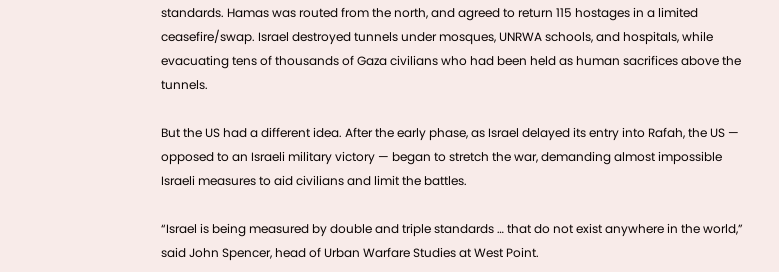standards. Hamas was routed from the north, and agreed to return 115 hostages in a limited ceasefire/swap. Israel destroyed tunnels under mosques, UNRWA schools, and hospitals, while evacuating tens of thousands of Gaza civilians who had been held as human sacrifices above the tunnels.

But the US had a different idea. After the early phase, as Israel delayed its entry into Rafah, the US — opposed to an Israeli military victory — began to stretch the war, demanding almost impossible Israeli measures to aid civilians and limit the battles.

“Israel is being measured by double and triple standards … that do not exist anywhere in the world,” said John Spencer, head of Urban Warfare Studies at West Point.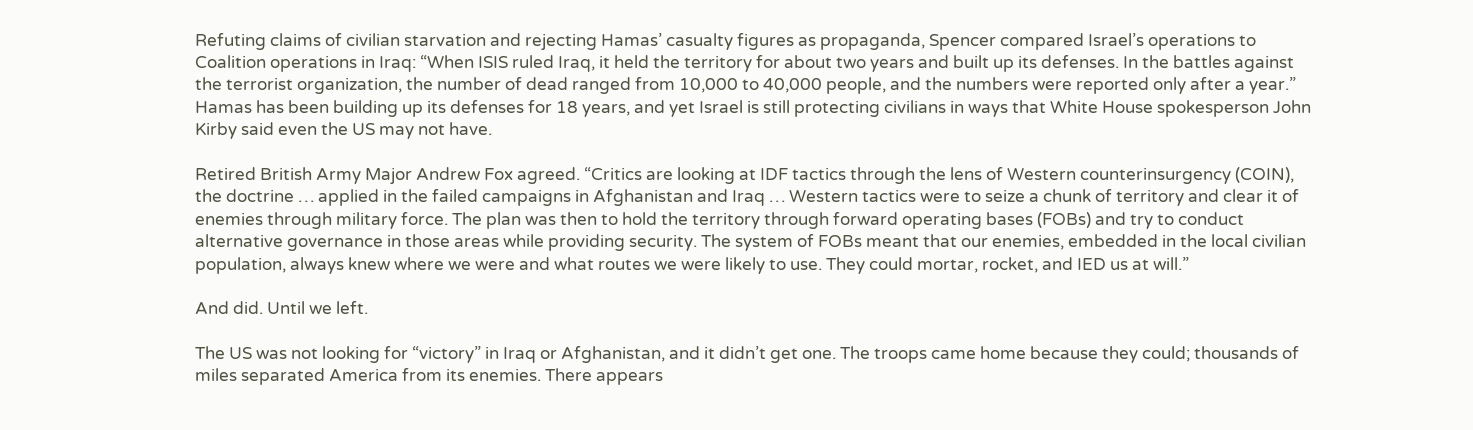Refuting claims of civilian starvation and rejecting Hamas’ casualty figures as propaganda, Spencer compared Israel’s operations to Coalition operations in Iraq: “When ISIS ruled Iraq, it held the territory for about two years and built up its defenses. In the battles against the terrorist organization, the number of dead ranged from 10,000 to 40,000 people, and the numbers were reported only after a year.” Hamas has been building up its defenses for 18 years, and yet Israel is still protecting civilians in ways that White House spokesperson John Kirby said even the US may not have.

Retired British Army Major Andrew Fox agreed. “Critics are looking at IDF tactics through the lens of Western counterinsurgency (COIN), the doctrine … applied in the failed campaigns in Afghanistan and Iraq … Western tactics were to seize a chunk of territory and clear it of enemies through military force. The plan was then to hold the territory through forward operating bases (FOBs) and try to conduct alternative governance in those areas while providing security. The system of FOBs meant that our enemies, embedded in the local civilian population, always knew where we were and what routes we were likely to use. They could mortar, rocket, and IED us at will.”

And did. Until we left.

The US was not looking for “victory” in Iraq or Afghanistan, and it didn’t get one. The troops came home because they could; thousands of miles separated America from its enemies. There appears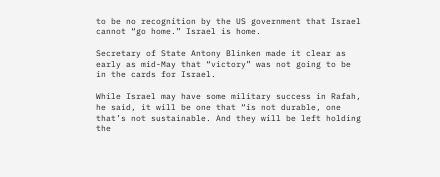to be no recognition by the US government that Israel cannot “go home.” Israel is home.

Secretary of State Antony Blinken made it clear as early as mid-May that “victory” was not going to be in the cards for Israel.

While Israel may have some military success in Rafah, he said, it will be one that “is not durable, one that’s not sustainable. And they will be left holding the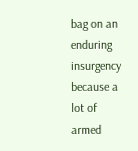bag on an enduring insurgency because a lot of armed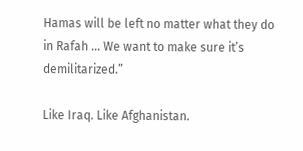Hamas will be left no matter what they do in Rafah … We want to make sure it’s demilitarized.”

Like Iraq. Like Afghanistan.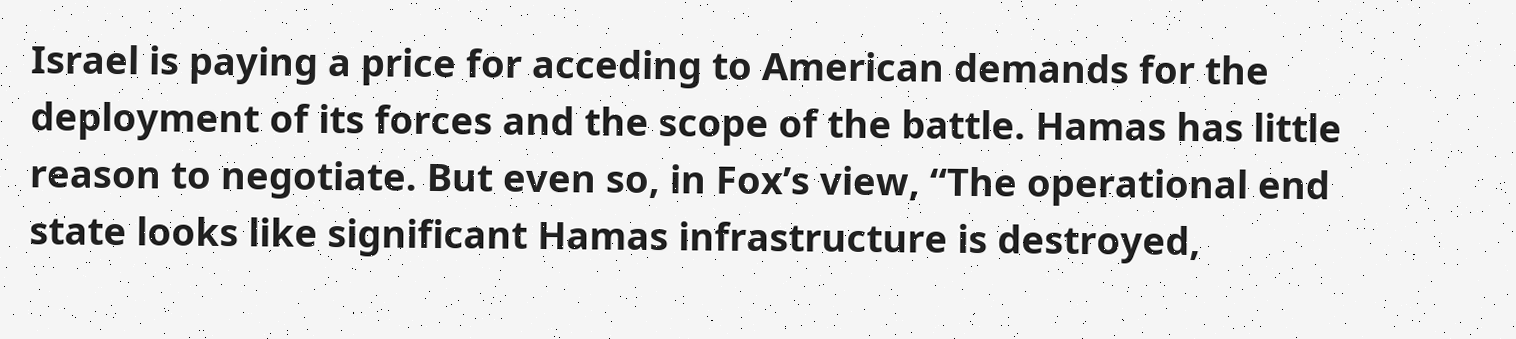Israel is paying a price for acceding to American demands for the deployment of its forces and the scope of the battle. Hamas has little reason to negotiate. But even so, in Fox’s view, “The operational end state looks like significant Hamas infrastructure is destroyed,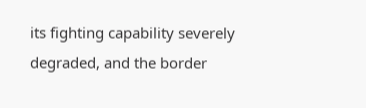its fighting capability severely degraded, and the border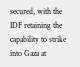secured, with the IDF retaining the capability to strike into Gaza at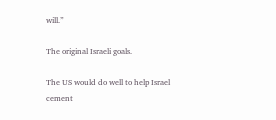will.”

The original Israeli goals.

The US would do well to help Israel cement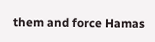them and force Hamas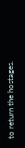to return the hostages.